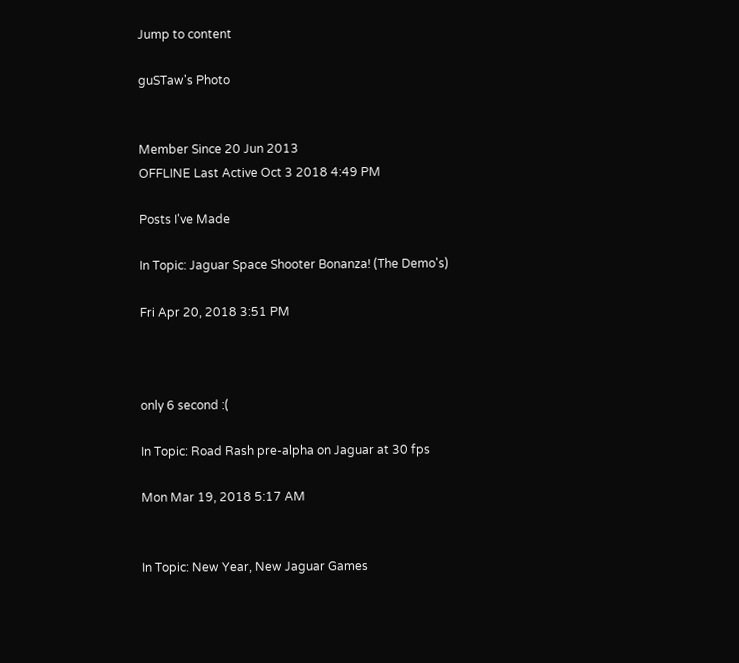Jump to content

guSTaw's Photo


Member Since 20 Jun 2013
OFFLINE Last Active Oct 3 2018 4:49 PM

Posts I've Made

In Topic: Jaguar Space Shooter Bonanza! (The Demo's)

Fri Apr 20, 2018 3:51 PM



only 6 second :(

In Topic: Road Rash pre-alpha on Jaguar at 30 fps

Mon Mar 19, 2018 5:17 AM


In Topic: New Year, New Jaguar Games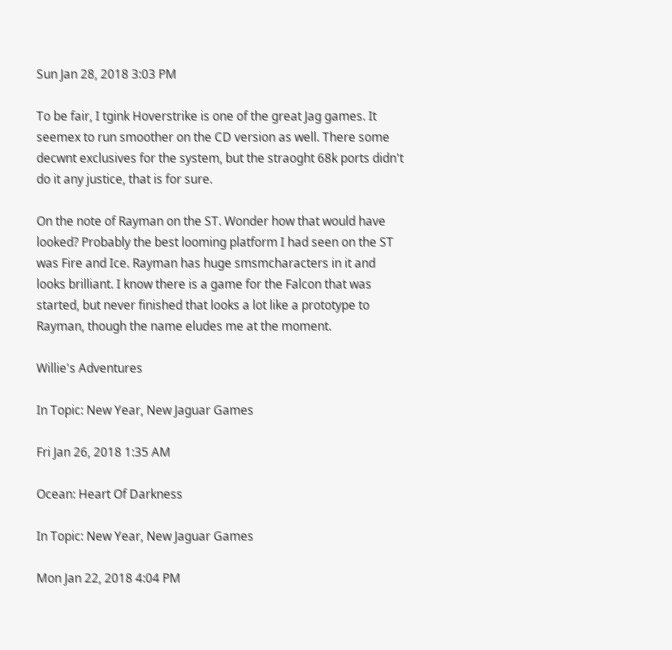Sun Jan 28, 2018 3:03 PM

To be fair, I tgink Hoverstrike is one of the great Jag games. It seemex to run smoother on the CD version as well. There some decwnt exclusives for the system, but the straoght 68k ports didn't do it any justice, that is for sure.

On the note of Rayman on the ST. Wonder how that would have looked? Probably the best looming platform I had seen on the ST was Fire and Ice. Rayman has huge smsmcharacters in it and looks brilliant. I know there is a game for the Falcon that was started, but never finished that looks a lot like a prototype to Rayman, though the name eludes me at the moment.

Willie's Adventures

In Topic: New Year, New Jaguar Games

Fri Jan 26, 2018 1:35 AM

Ocean: Heart Of Darkness

In Topic: New Year, New Jaguar Games

Mon Jan 22, 2018 4:04 PM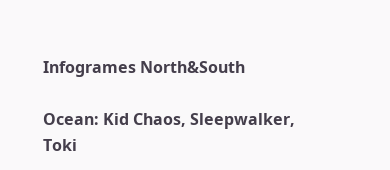Infogrames North&South

Ocean: Kid Chaos, Sleepwalker, Toki